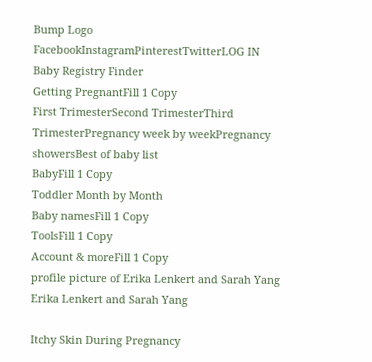Bump Logo
FacebookInstagramPinterestTwitterLOG IN
Baby Registry Finder
Getting PregnantFill 1 Copy
First TrimesterSecond TrimesterThird TrimesterPregnancy week by weekPregnancy showersBest of baby list
BabyFill 1 Copy
Toddler Month by Month
Baby namesFill 1 Copy
ToolsFill 1 Copy
Account & moreFill 1 Copy
profile picture of Erika Lenkert and Sarah Yang
Erika Lenkert and Sarah Yang

Itchy Skin During Pregnancy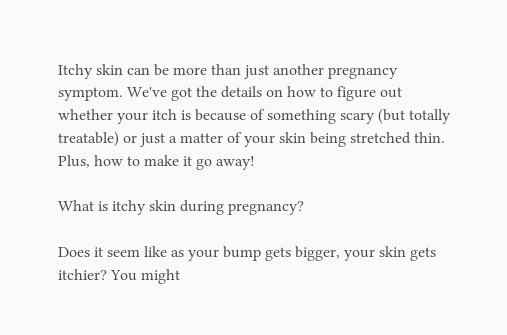Itchy skin can be more than just another pregnancy symptom. We've got the details on how to figure out whether your itch is because of something scary (but totally treatable) or just a matter of your skin being stretched thin. Plus, how to make it go away!

What is itchy skin during pregnancy?

Does it seem like as your bump gets bigger, your skin gets itchier? You might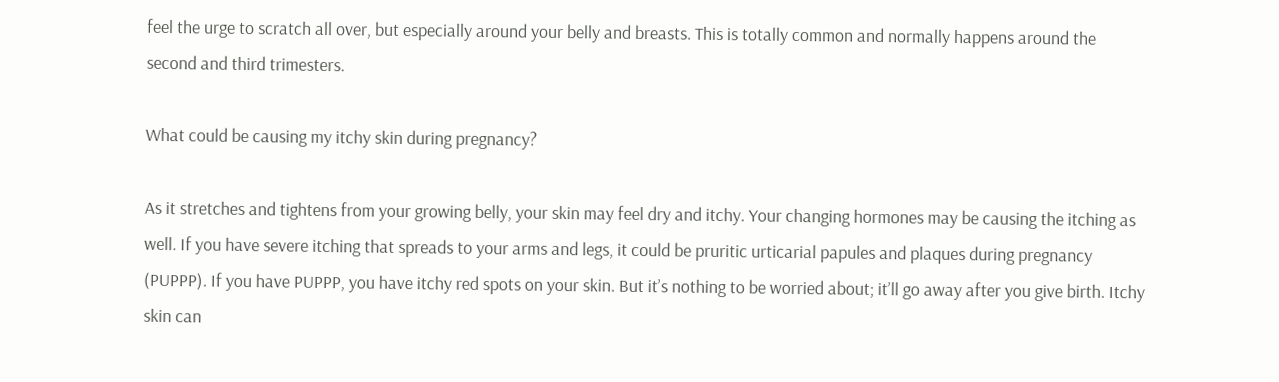feel the urge to scratch all over, but especially around your belly and breasts. This is totally common and normally happens around the second and third trimesters.

What could be causing my itchy skin during pregnancy?

As it stretches and tightens from your growing belly, your skin may feel dry and itchy. Your changing hormones may be causing the itching as well. If you have severe itching that spreads to your arms and legs, it could be pruritic urticarial papules and plaques during pregnancy (PUPPP). If you have PUPPP, you have itchy red spots on your skin. But it’s nothing to be worried about; it’ll go away after you give birth. Itchy skin can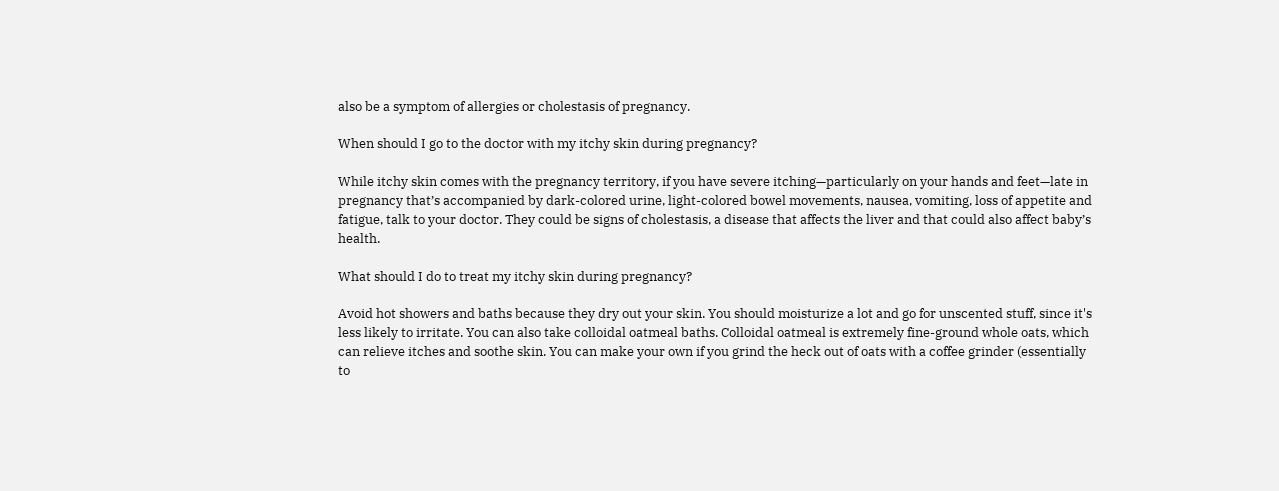also be a symptom of allergies or cholestasis of pregnancy.

When should I go to the doctor with my itchy skin during pregnancy?

While itchy skin comes with the pregnancy territory, if you have severe itching—particularly on your hands and feet—late in pregnancy that’s accompanied by dark-colored urine, light-colored bowel movements, nausea, vomiting, loss of appetite and fatigue, talk to your doctor. They could be signs of cholestasis, a disease that affects the liver and that could also affect baby’s health.

What should I do to treat my itchy skin during pregnancy?

Avoid hot showers and baths because they dry out your skin. You should moisturize a lot and go for unscented stuff, since it's less likely to irritate. You can also take colloidal oatmeal baths. Colloidal oatmeal is extremely fine-ground whole oats, which can relieve itches and soothe skin. You can make your own if you grind the heck out of oats with a coffee grinder (essentially to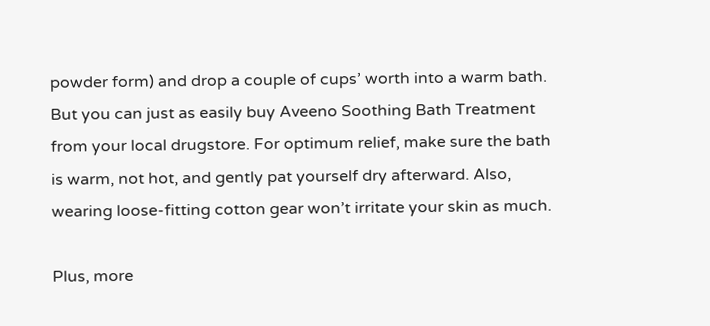powder form) and drop a couple of cups’ worth into a warm bath. But you can just as easily buy Aveeno Soothing Bath Treatment from your local drugstore. For optimum relief, make sure the bath is warm, not hot, and gently pat yourself dry afterward. Also, wearing loose-fitting cotton gear won’t irritate your skin as much.

Plus, more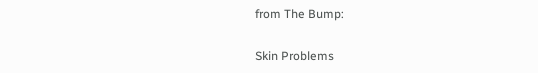from The Bump:

Skin Problems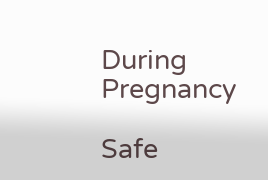During Pregnancy

Safe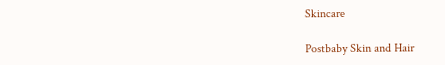Skincare

Postbaby Skin and Hair